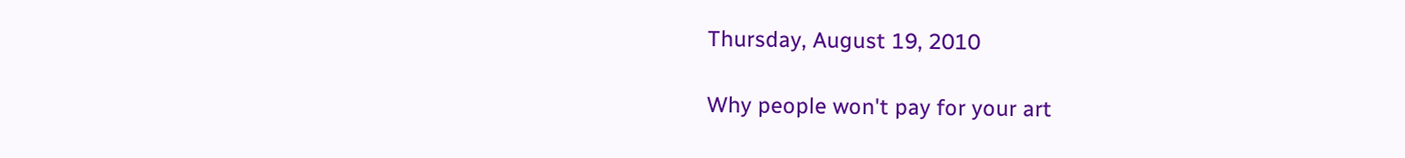Thursday, August 19, 2010

Why people won't pay for your art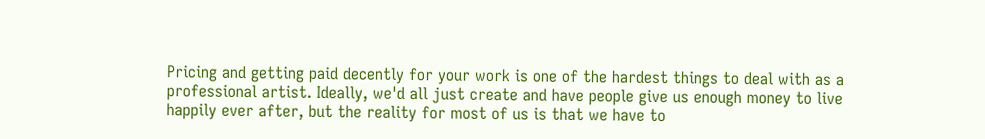Pricing and getting paid decently for your work is one of the hardest things to deal with as a professional artist. Ideally, we'd all just create and have people give us enough money to live happily ever after, but the reality for most of us is that we have to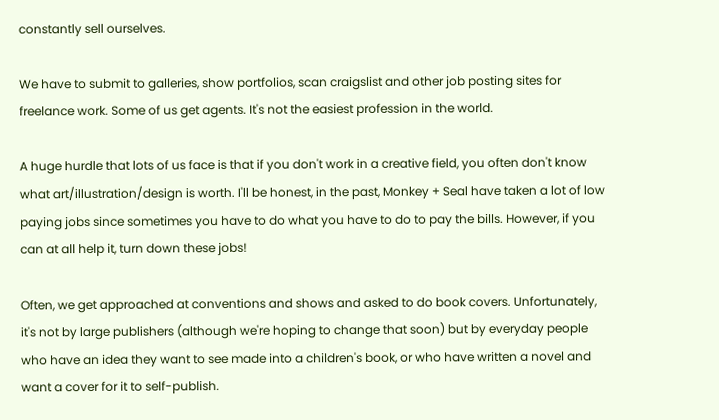constantly sell ourselves.

We have to submit to galleries, show portfolios, scan craigslist and other job posting sites for freelance work. Some of us get agents. It's not the easiest profession in the world.

A huge hurdle that lots of us face is that if you don't work in a creative field, you often don't know what art/illustration/design is worth. I'll be honest, in the past, Monkey + Seal have taken a lot of low paying jobs since sometimes you have to do what you have to do to pay the bills. However, if you can at all help it, turn down these jobs!

Often, we get approached at conventions and shows and asked to do book covers. Unfortunately, it's not by large publishers (although we're hoping to change that soon) but by everyday people who have an idea they want to see made into a children's book, or who have written a novel and want a cover for it to self-publish.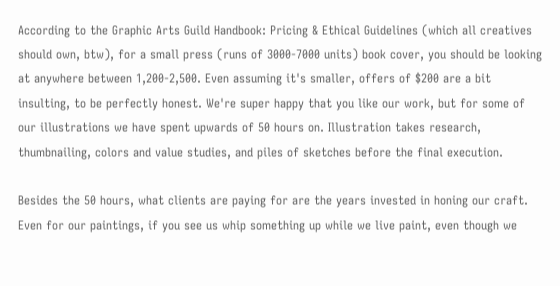According to the Graphic Arts Guild Handbook: Pricing & Ethical Guidelines (which all creatives should own, btw), for a small press (runs of 3000-7000 units) book cover, you should be looking at anywhere between 1,200-2,500. Even assuming it's smaller, offers of $200 are a bit insulting, to be perfectly honest. We're super happy that you like our work, but for some of our illustrations we have spent upwards of 50 hours on. Illustration takes research, thumbnailing, colors and value studies, and piles of sketches before the final execution.

Besides the 50 hours, what clients are paying for are the years invested in honing our craft. Even for our paintings, if you see us whip something up while we live paint, even though we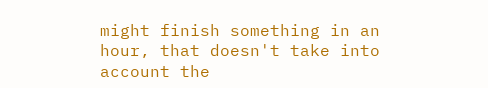might finish something in an hour, that doesn't take into account the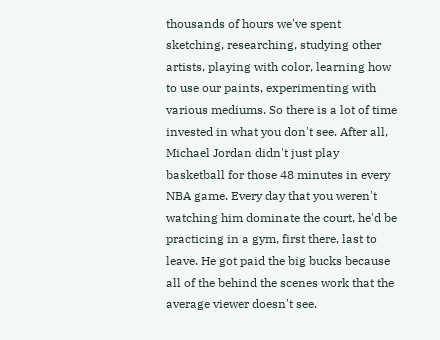thousands of hours we've spent sketching, researching, studying other artists, playing with color, learning how to use our paints, experimenting with various mediums. So there is a lot of time invested in what you don't see. After all, Michael Jordan didn't just play basketball for those 48 minutes in every NBA game. Every day that you weren't watching him dominate the court, he'd be practicing in a gym, first there, last to leave. He got paid the big bucks because all of the behind the scenes work that the average viewer doesn't see.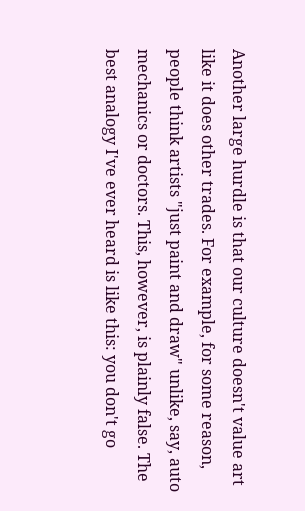Another large hurdle is that our culture doesn't value art like it does other trades. For example, for some reason, people think artists "just paint and draw" unlike, say, auto mechanics or doctors. This, however, is plainly false. The best analogy I've ever heard is like this: you don't go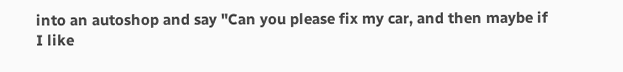into an autoshop and say "Can you please fix my car, and then maybe if I like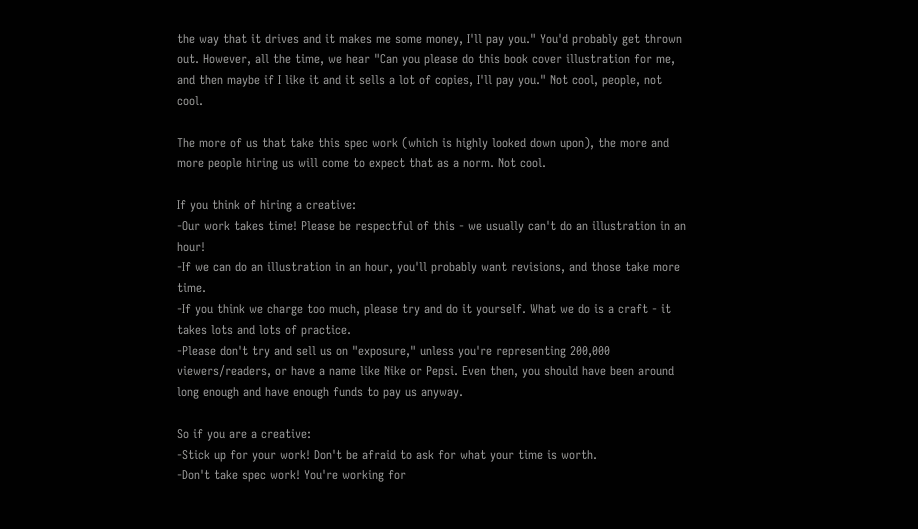the way that it drives and it makes me some money, I'll pay you." You'd probably get thrown out. However, all the time, we hear "Can you please do this book cover illustration for me, and then maybe if I like it and it sells a lot of copies, I'll pay you." Not cool, people, not cool.

The more of us that take this spec work (which is highly looked down upon), the more and more people hiring us will come to expect that as a norm. Not cool.

If you think of hiring a creative:
-Our work takes time! Please be respectful of this - we usually can't do an illustration in an hour!
-If we can do an illustration in an hour, you'll probably want revisions, and those take more time.
-If you think we charge too much, please try and do it yourself. What we do is a craft - it takes lots and lots of practice.
-Please don't try and sell us on "exposure," unless you're representing 200,000 viewers/readers, or have a name like Nike or Pepsi. Even then, you should have been around long enough and have enough funds to pay us anyway.

So if you are a creative:
-Stick up for your work! Don't be afraid to ask for what your time is worth.
-Don't take spec work! You're working for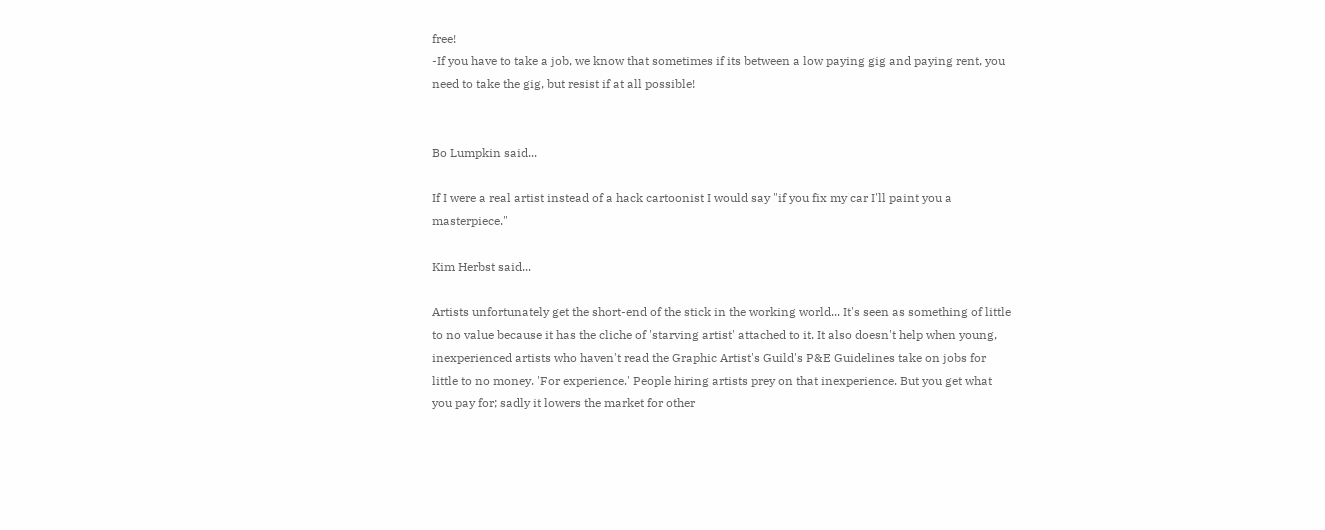free!
-If you have to take a job, we know that sometimes if its between a low paying gig and paying rent, you need to take the gig, but resist if at all possible!


Bo Lumpkin said...

If I were a real artist instead of a hack cartoonist I would say "if you fix my car I'll paint you a masterpiece."

Kim Herbst said...

Artists unfortunately get the short-end of the stick in the working world... It's seen as something of little to no value because it has the cliche of 'starving artist' attached to it. It also doesn't help when young, inexperienced artists who haven't read the Graphic Artist's Guild's P&E Guidelines take on jobs for little to no money. 'For experience.' People hiring artists prey on that inexperience. But you get what you pay for; sadly it lowers the market for other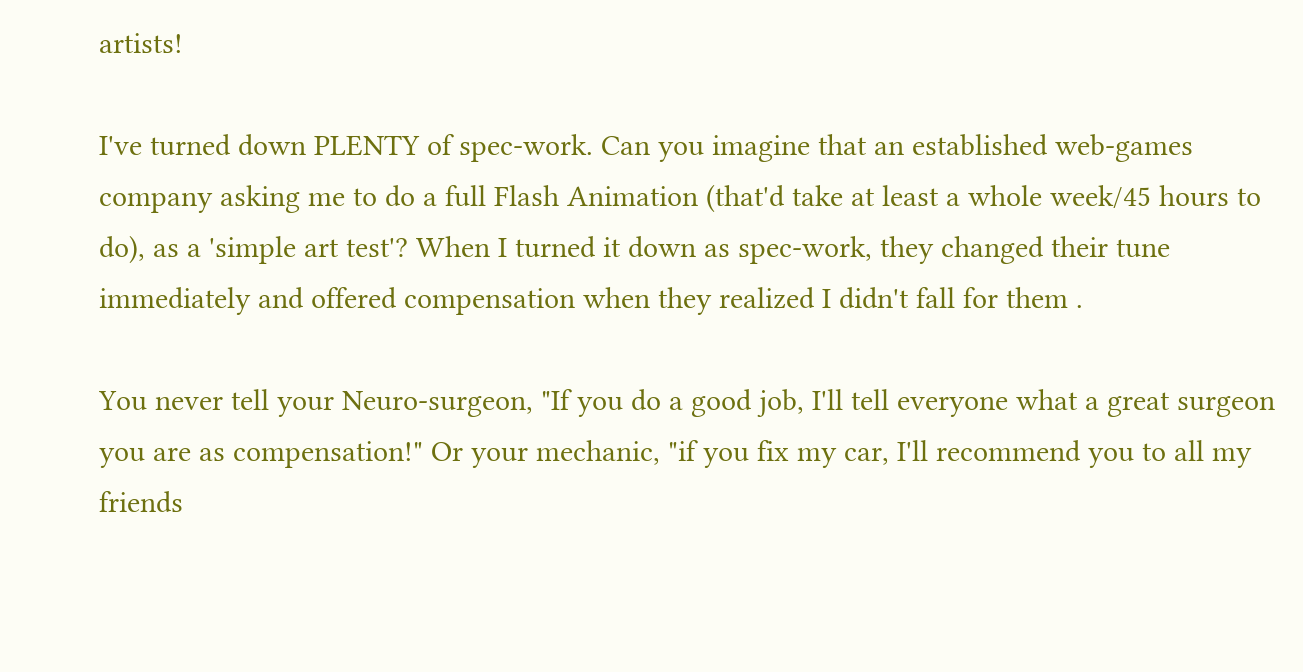artists!

I've turned down PLENTY of spec-work. Can you imagine that an established web-games company asking me to do a full Flash Animation (that'd take at least a whole week/45 hours to do), as a 'simple art test'? When I turned it down as spec-work, they changed their tune immediately and offered compensation when they realized I didn't fall for them .

You never tell your Neuro-surgeon, "If you do a good job, I'll tell everyone what a great surgeon you are as compensation!" Or your mechanic, "if you fix my car, I'll recommend you to all my friends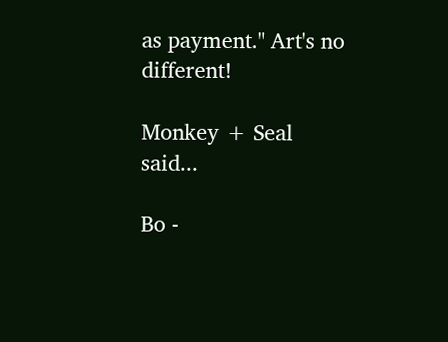as payment." Art's no different!

Monkey + Seal said...

Bo -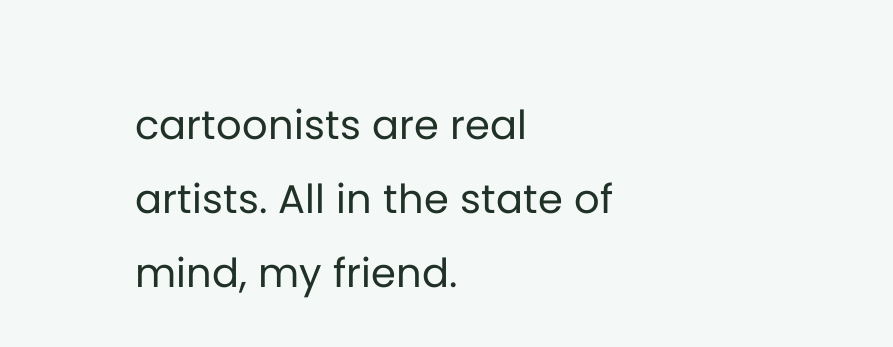cartoonists are real artists. All in the state of mind, my friend.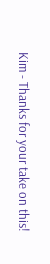Kim - Thanks for your take on this!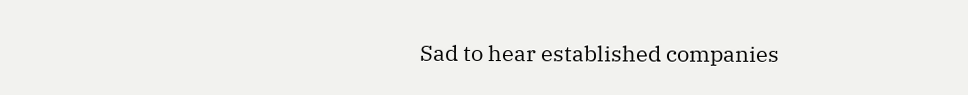Sad to hear established companies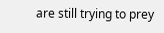are still trying to prey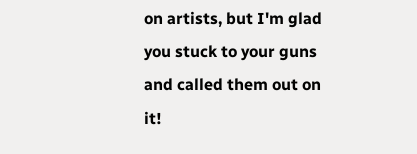on artists, but I'm glad you stuck to your guns and called them out on it!